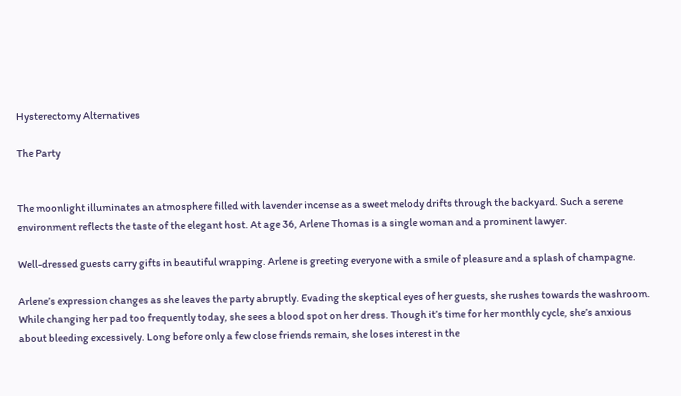Hysterectomy Alternatives

The Party


The moonlight illuminates an atmosphere filled with lavender incense as a sweet melody drifts through the backyard. Such a serene environment reflects the taste of the elegant host. At age 36, Arlene Thomas is a single woman and a prominent lawyer.

Well-dressed guests carry gifts in beautiful wrapping. Arlene is greeting everyone with a smile of pleasure and a splash of champagne.

Arlene’s expression changes as she leaves the party abruptly. Evading the skeptical eyes of her guests, she rushes towards the washroom. While changing her pad too frequently today, she sees a blood spot on her dress. Though it’s time for her monthly cycle, she’s anxious about bleeding excessively. Long before only a few close friends remain, she loses interest in the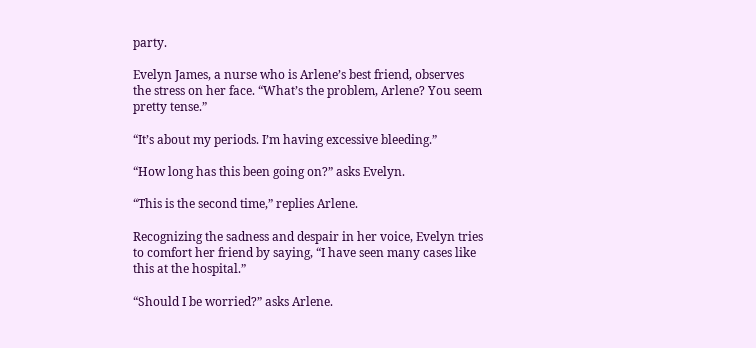party.

Evelyn James, a nurse who is Arlene’s best friend, observes the stress on her face. “What’s the problem, Arlene? You seem pretty tense.”

“It’s about my periods. I’m having excessive bleeding.”

“How long has this been going on?” asks Evelyn.

“This is the second time,” replies Arlene.

Recognizing the sadness and despair in her voice, Evelyn tries to comfort her friend by saying, “I have seen many cases like this at the hospital.”

“Should I be worried?” asks Arlene.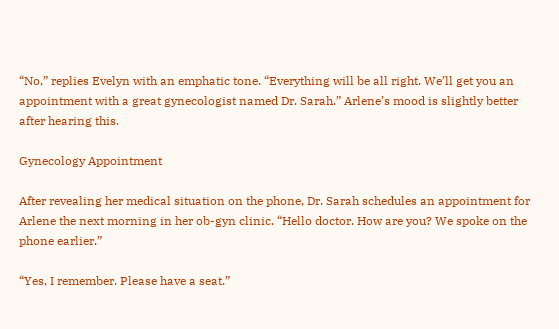“No,” replies Evelyn with an emphatic tone. “Everything will be all right. We’ll get you an appointment with a great gynecologist named Dr. Sarah.” Arlene’s mood is slightly better after hearing this.

Gynecology Appointment

After revealing her medical situation on the phone, Dr. Sarah schedules an appointment for Arlene the next morning in her ob-gyn clinic. “Hello doctor. How are you? We spoke on the phone earlier.”

“Yes, I remember. Please have a seat.”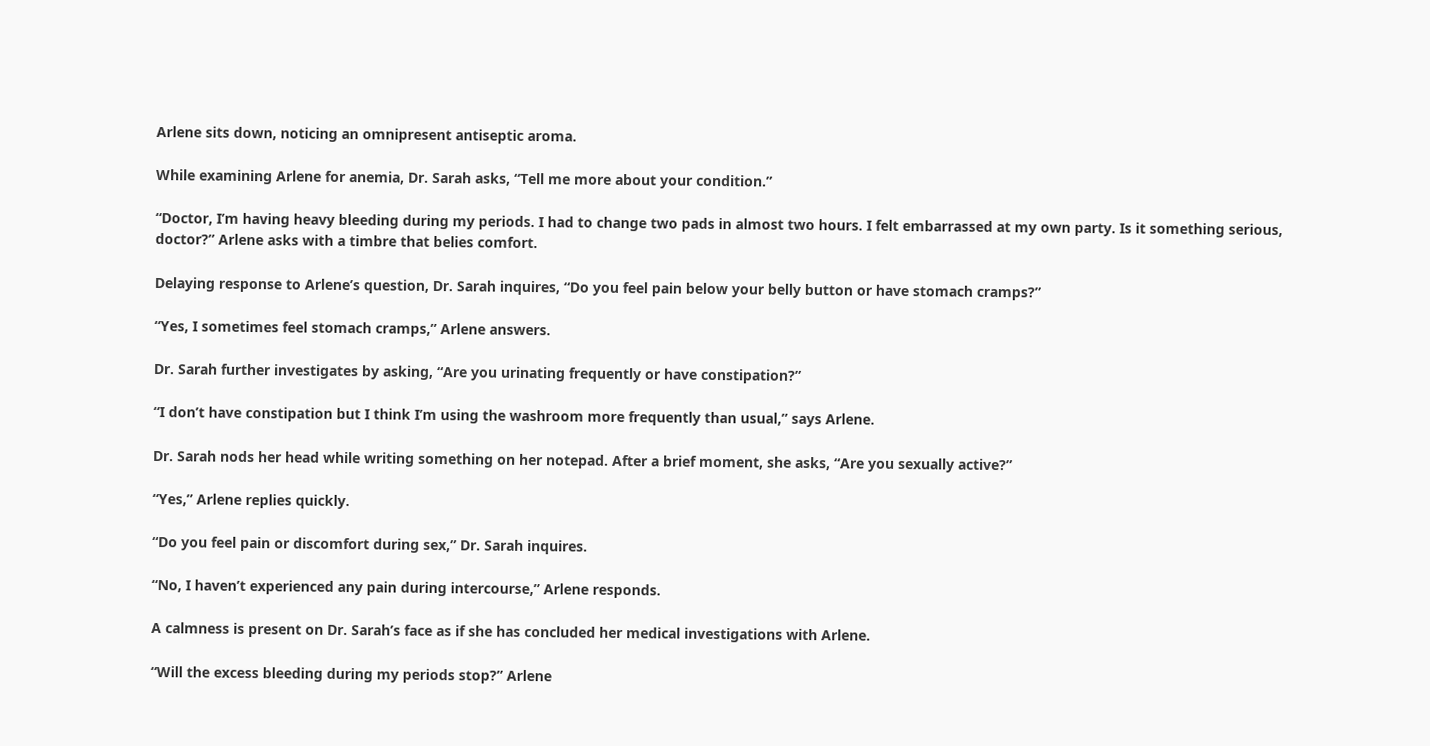Arlene sits down, noticing an omnipresent antiseptic aroma.

While examining Arlene for anemia, Dr. Sarah asks, “Tell me more about your condition.”

“Doctor, I’m having heavy bleeding during my periods. I had to change two pads in almost two hours. I felt embarrassed at my own party. Is it something serious, doctor?” Arlene asks with a timbre that belies comfort.

Delaying response to Arlene’s question, Dr. Sarah inquires, “Do you feel pain below your belly button or have stomach cramps?”

“Yes, I sometimes feel stomach cramps,” Arlene answers.

Dr. Sarah further investigates by asking, “Are you urinating frequently or have constipation?”

“I don’t have constipation but I think I’m using the washroom more frequently than usual,” says Arlene.

Dr. Sarah nods her head while writing something on her notepad. After a brief moment, she asks, “Are you sexually active?”

“Yes,” Arlene replies quickly.

“Do you feel pain or discomfort during sex,” Dr. Sarah inquires.

“No, I haven’t experienced any pain during intercourse,” Arlene responds.

A calmness is present on Dr. Sarah’s face as if she has concluded her medical investigations with Arlene.

“Will the excess bleeding during my periods stop?” Arlene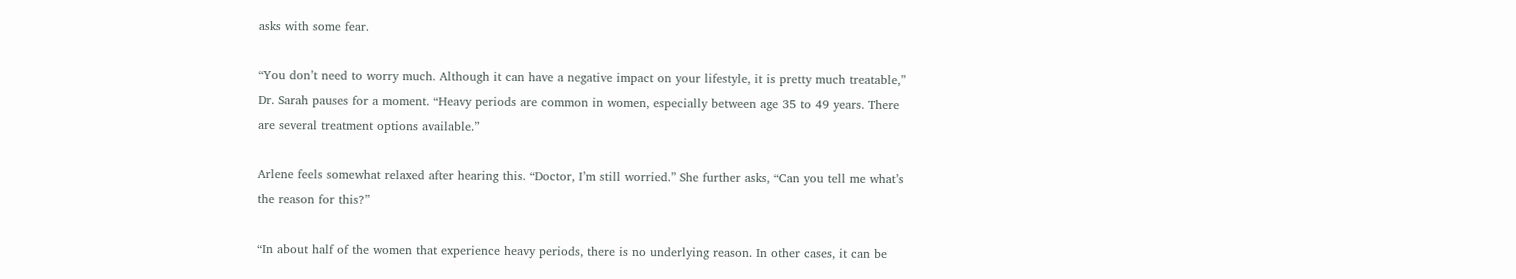asks with some fear.

“You don’t need to worry much. Although it can have a negative impact on your lifestyle, it is pretty much treatable,” Dr. Sarah pauses for a moment. “Heavy periods are common in women, especially between age 35 to 49 years. There are several treatment options available.”

Arlene feels somewhat relaxed after hearing this. “Doctor, I’m still worried.” She further asks, “Can you tell me what’s the reason for this?”

“In about half of the women that experience heavy periods, there is no underlying reason. In other cases, it can be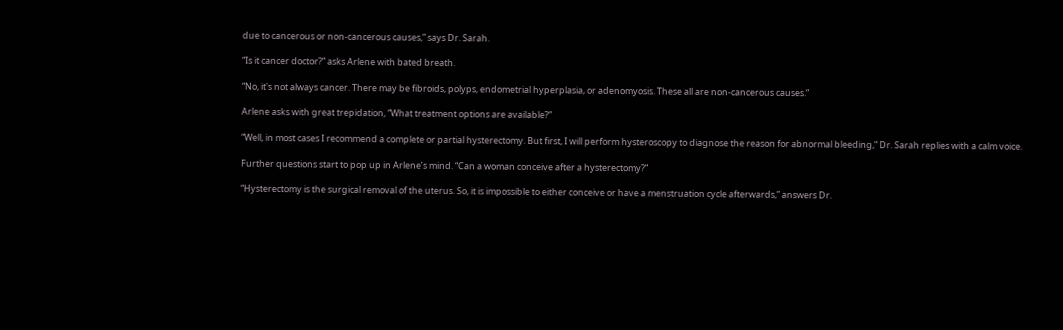due to cancerous or non-cancerous causes,” says Dr. Sarah.

“Is it cancer doctor?” asks Arlene with bated breath.

“No, it's not always cancer. There may be fibroids, polyps, endometrial hyperplasia, or adenomyosis. These all are non-cancerous causes.”

Arlene asks with great trepidation, “What treatment options are available?”

“Well, in most cases I recommend a complete or partial hysterectomy. But first, I will perform hysteroscopy to diagnose the reason for abnormal bleeding,” Dr. Sarah replies with a calm voice.

Further questions start to pop up in Arlene’s mind. “Can a woman conceive after a hysterectomy?”

“Hysterectomy is the surgical removal of the uterus. So, it is impossible to either conceive or have a menstruation cycle afterwards,” answers Dr.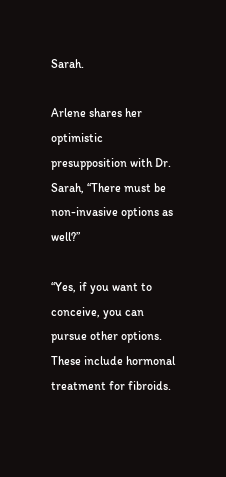Sarah.

Arlene shares her optimistic presupposition with Dr. Sarah, “There must be non-invasive options as well?”

“Yes, if you want to conceive, you can pursue other options. These include hormonal treatment for fibroids.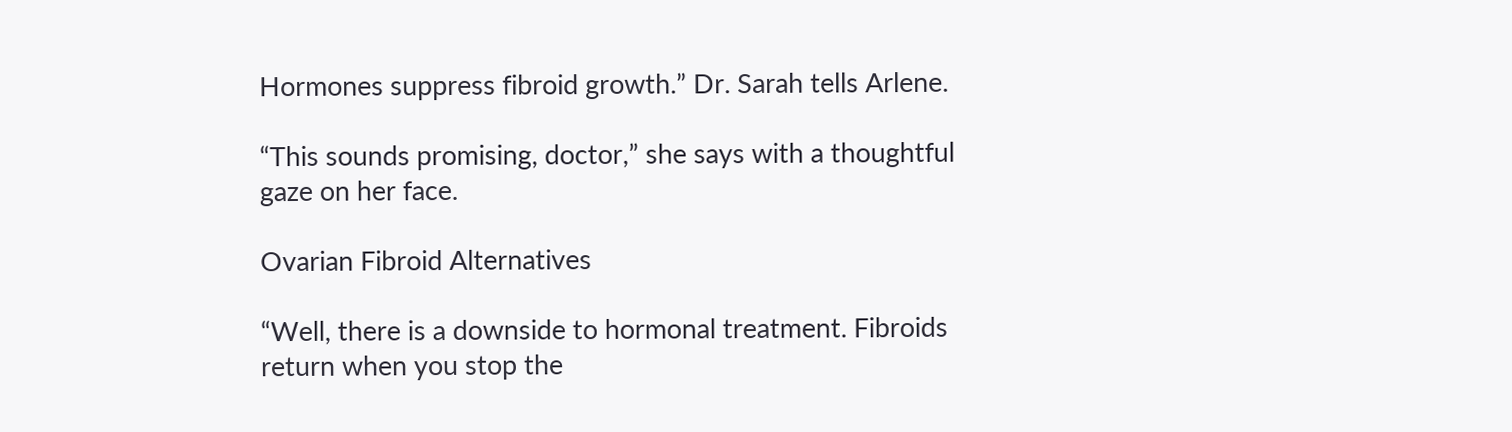Hormones suppress fibroid growth.” Dr. Sarah tells Arlene.

“This sounds promising, doctor,” she says with a thoughtful gaze on her face.

Ovarian Fibroid Alternatives

“Well, there is a downside to hormonal treatment. Fibroids return when you stop the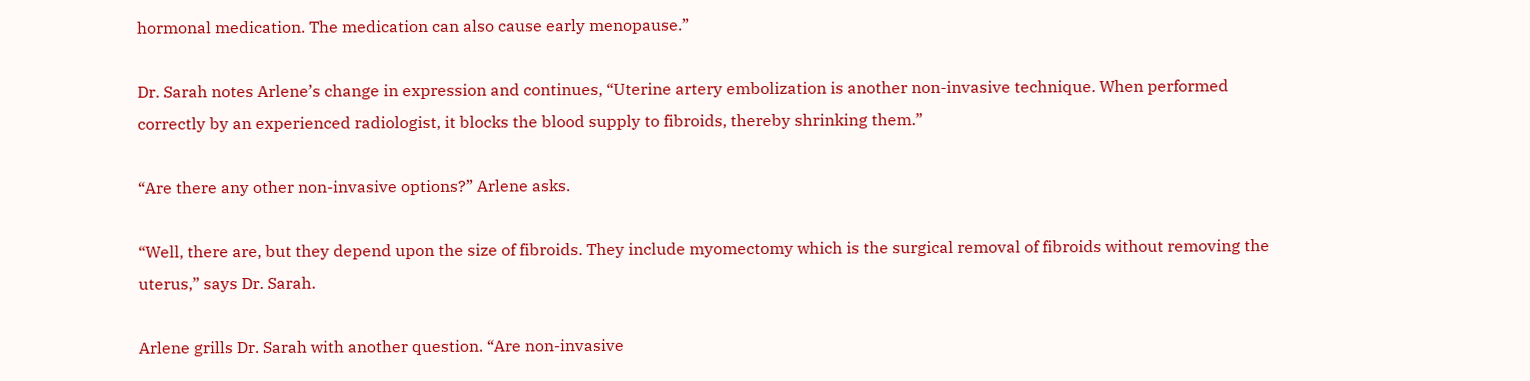hormonal medication. The medication can also cause early menopause.”

Dr. Sarah notes Arlene’s change in expression and continues, “Uterine artery embolization is another non-invasive technique. When performed correctly by an experienced radiologist, it blocks the blood supply to fibroids, thereby shrinking them.”

“Are there any other non-invasive options?” Arlene asks.

“Well, there are, but they depend upon the size of fibroids. They include myomectomy which is the surgical removal of fibroids without removing the uterus,” says Dr. Sarah.

Arlene grills Dr. Sarah with another question. “Are non-invasive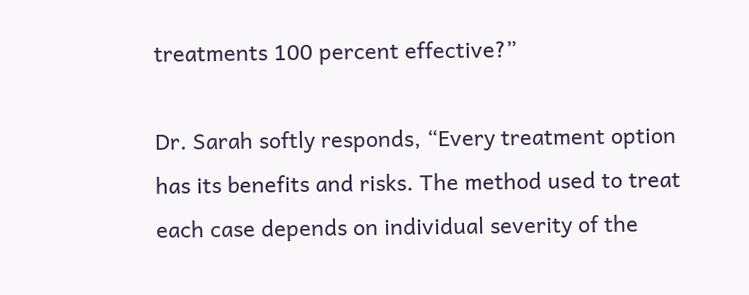treatments 100 percent effective?”

Dr. Sarah softly responds, “Every treatment option has its benefits and risks. The method used to treat each case depends on individual severity of the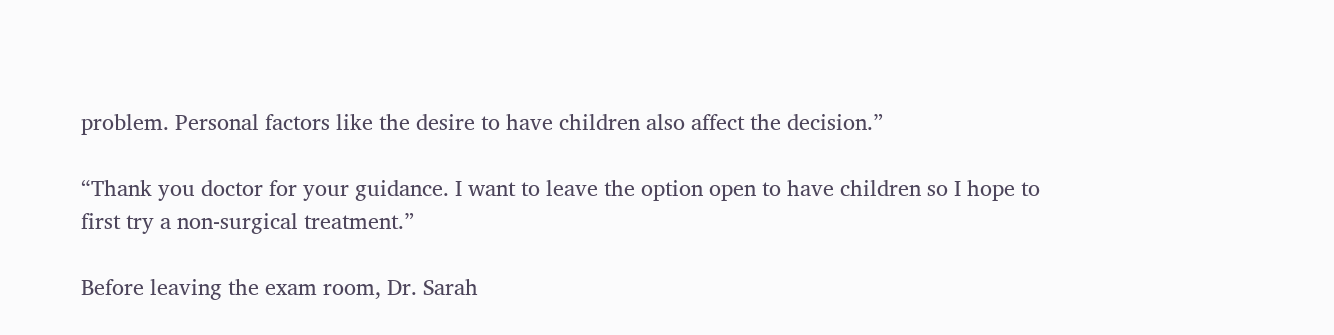problem. Personal factors like the desire to have children also affect the decision.”

“Thank you doctor for your guidance. I want to leave the option open to have children so I hope to first try a non-surgical treatment.”

Before leaving the exam room, Dr. Sarah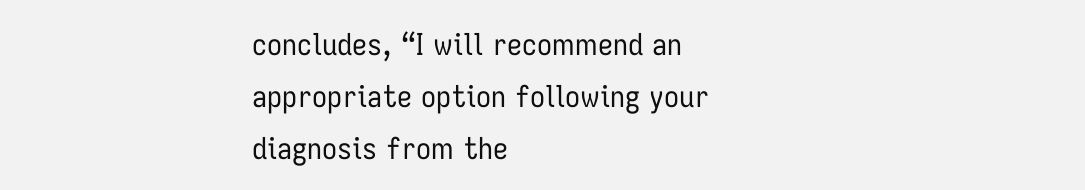concludes, “I will recommend an appropriate option following your diagnosis from the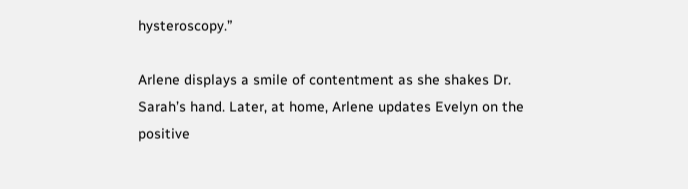hysteroscopy.”

Arlene displays a smile of contentment as she shakes Dr. Sarah’s hand. Later, at home, Arlene updates Evelyn on the positive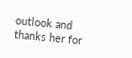outlook and thanks her for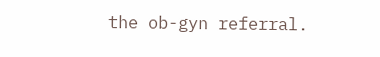the ob-gyn referral.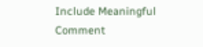Include Meaningful Comment